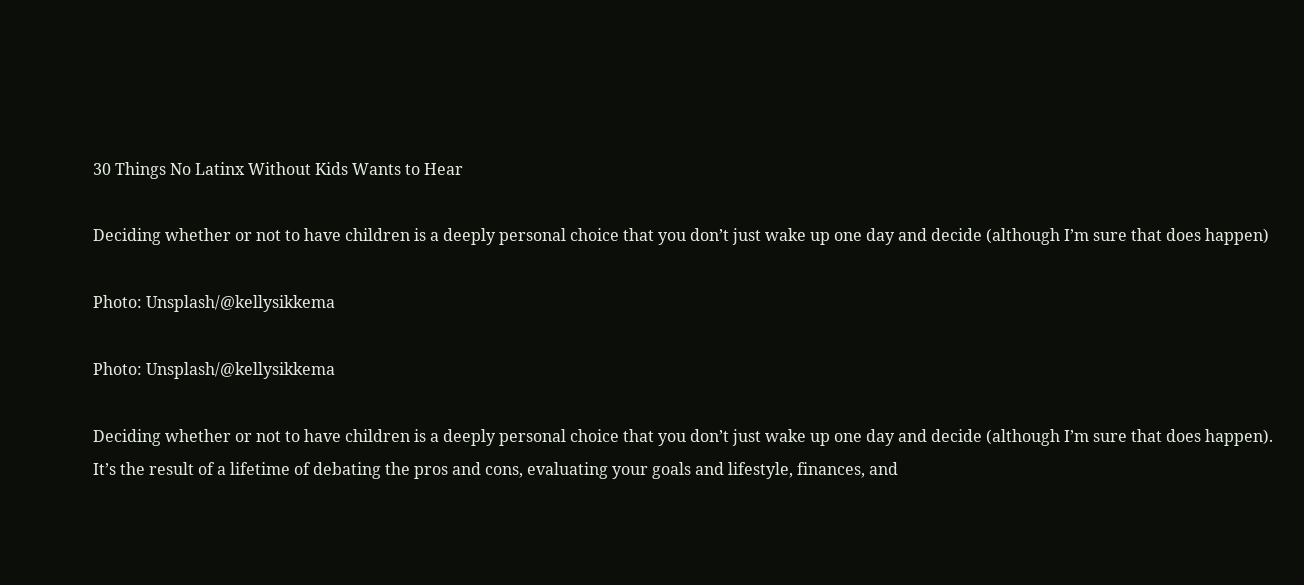30 Things No Latinx Without Kids Wants to Hear

Deciding whether or not to have children is a deeply personal choice that you don’t just wake up one day and decide (although I’m sure that does happen)

Photo: Unsplash/@kellysikkema

Photo: Unsplash/@kellysikkema

Deciding whether or not to have children is a deeply personal choice that you don’t just wake up one day and decide (although I’m sure that does happen). It’s the result of a lifetime of debating the pros and cons, evaluating your goals and lifestyle, finances, and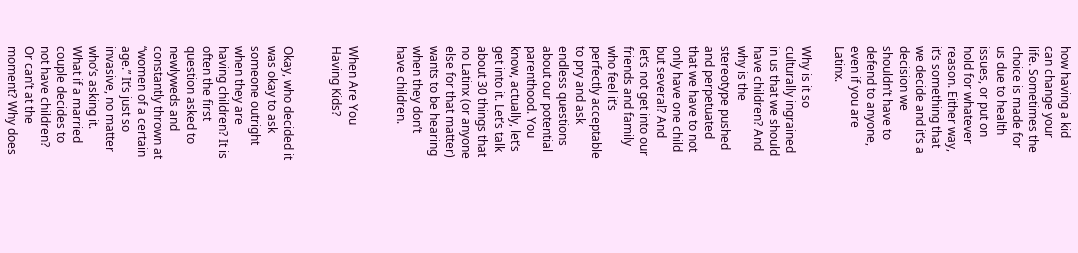how having a kid can change your life. Sometimes the choice is made for us due to health issues, or put on hold for whatever reason. Either way, it’s something that we decide and it’s a decision we shouldn’t have to defend to anyone, even if you are Latinx.

Why is it so culturally ingrained in us that we should have children? And why is the stereotype pushed and perpetuated that we have to not only have one child but several? And let’s not get into our friends and family who feel it’s perfectly acceptable to pry and ask endless questions about our potential parenthood. You know, actually, let’s get into it. Let’s talk about 30 things that no Latinx (or anyone else for that matter) wants to be hearing when they don’t have children.


When Are You Having Kids?


Okay, who decided it was okay to ask someone outright when they are having children? It is often the first question asked to newlyweds and constantly thrown at “women of a certain age.” It’s just so invasive, no matter who’s asking it. What if a married couple decides to not have children? Or can’t at the moment? Why does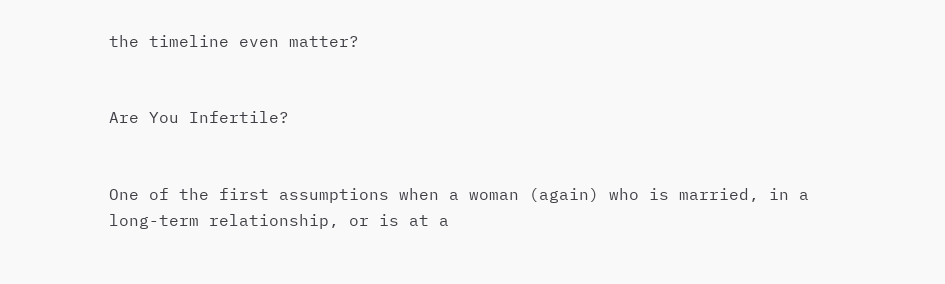the timeline even matter?


Are You Infertile?


One of the first assumptions when a woman (again) who is married, in a long-term relationship, or is at a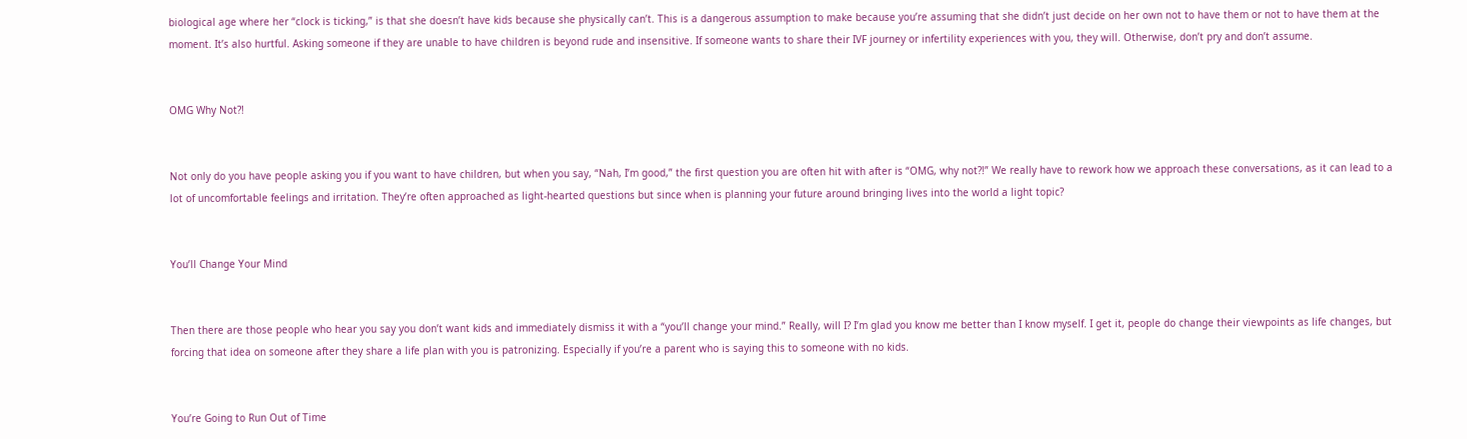biological age where her “clock is ticking,” is that she doesn’t have kids because she physically can’t. This is a dangerous assumption to make because you’re assuming that she didn’t just decide on her own not to have them or not to have them at the moment. It’s also hurtful. Asking someone if they are unable to have children is beyond rude and insensitive. If someone wants to share their IVF journey or infertility experiences with you, they will. Otherwise, don’t pry and don’t assume.


OMG Why Not?!


Not only do you have people asking you if you want to have children, but when you say, “Nah, I’m good,” the first question you are often hit with after is “OMG, why not?!” We really have to rework how we approach these conversations, as it can lead to a lot of uncomfortable feelings and irritation. They’re often approached as light-hearted questions but since when is planning your future around bringing lives into the world a light topic?


You’ll Change Your Mind


Then there are those people who hear you say you don’t want kids and immediately dismiss it with a “you’ll change your mind.” Really, will I? I’m glad you know me better than I know myself. I get it, people do change their viewpoints as life changes, but forcing that idea on someone after they share a life plan with you is patronizing. Especially if you’re a parent who is saying this to someone with no kids.


You’re Going to Run Out of Time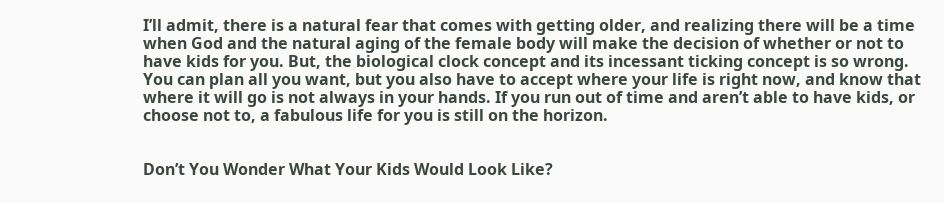I’ll admit, there is a natural fear that comes with getting older, and realizing there will be a time when God and the natural aging of the female body will make the decision of whether or not to have kids for you. But, the biological clock concept and its incessant ticking concept is so wrong. You can plan all you want, but you also have to accept where your life is right now, and know that where it will go is not always in your hands. If you run out of time and aren’t able to have kids, or choose not to, a fabulous life for you is still on the horizon.


Don’t You Wonder What Your Kids Would Look Like?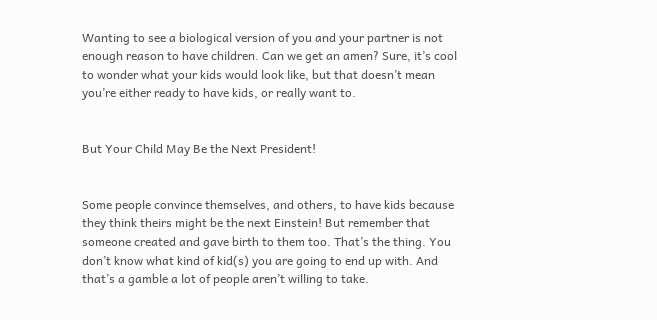Wanting to see a biological version of you and your partner is not enough reason to have children. Can we get an amen? Sure, it’s cool to wonder what your kids would look like, but that doesn’t mean you’re either ready to have kids, or really want to.


But Your Child May Be the Next President!


Some people convince themselves, and others, to have kids because they think theirs might be the next Einstein! But remember that someone created and gave birth to them too. That’s the thing. You don’t know what kind of kid(s) you are going to end up with. And that’s a gamble a lot of people aren’t willing to take.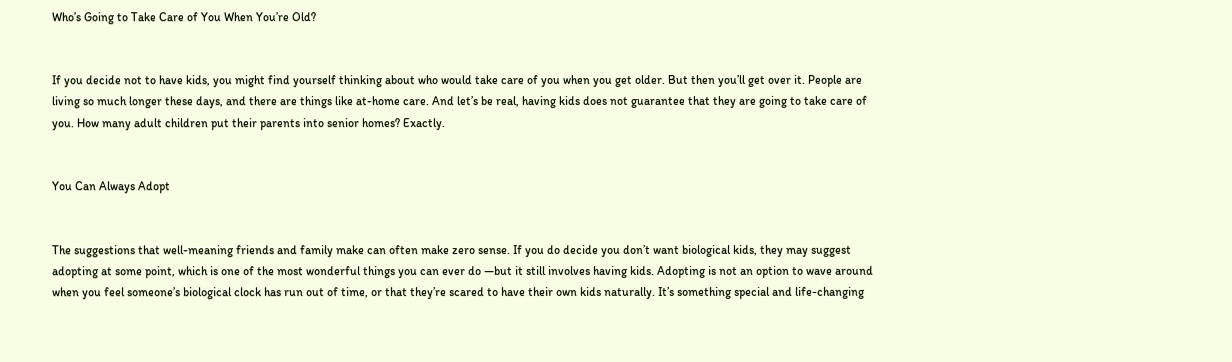Who’s Going to Take Care of You When You’re Old?


If you decide not to have kids, you might find yourself thinking about who would take care of you when you get older. But then you’ll get over it. People are living so much longer these days, and there are things like at-home care. And let’s be real, having kids does not guarantee that they are going to take care of you. How many adult children put their parents into senior homes? Exactly.


You Can Always Adopt


The suggestions that well-meaning friends and family make can often make zero sense. If you do decide you don’t want biological kids, they may suggest adopting at some point, which is one of the most wonderful things you can ever do —but it still involves having kids. Adopting is not an option to wave around when you feel someone’s biological clock has run out of time, or that they’re scared to have their own kids naturally. It’s something special and life-changing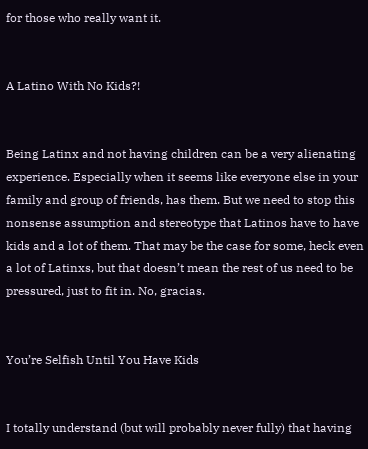for those who really want it.


A Latino With No Kids?!


Being Latinx and not having children can be a very alienating experience. Especially when it seems like everyone else in your family and group of friends, has them. But we need to stop this nonsense assumption and stereotype that Latinos have to have kids and a lot of them. That may be the case for some, heck even a lot of Latinxs, but that doesn’t mean the rest of us need to be pressured, just to fit in. No, gracias.


You’re Selfish Until You Have Kids


I totally understand (but will probably never fully) that having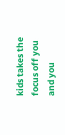kids takes the focus off you and you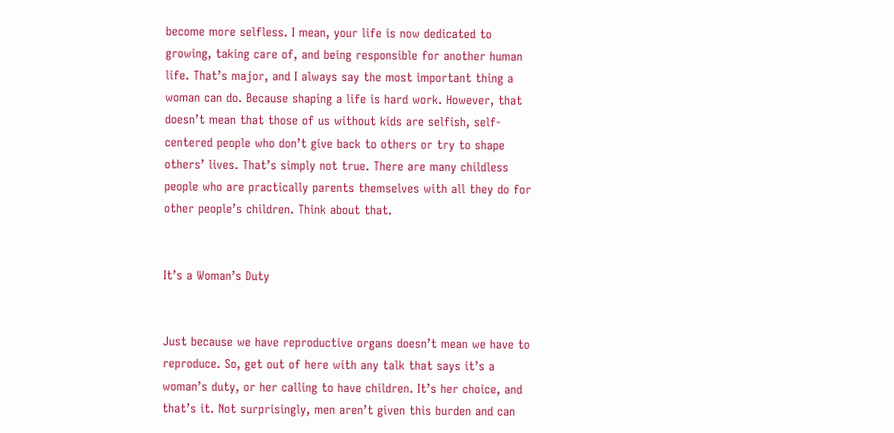become more selfless. I mean, your life is now dedicated to growing, taking care of, and being responsible for another human life. That’s major, and I always say the most important thing a woman can do. Because shaping a life is hard work. However, that doesn’t mean that those of us without kids are selfish, self-centered people who don’t give back to others or try to shape others’ lives. That’s simply not true. There are many childless people who are practically parents themselves with all they do for other people’s children. Think about that.


It’s a Woman’s Duty


Just because we have reproductive organs doesn’t mean we have to reproduce. So, get out of here with any talk that says it’s a woman’s duty, or her calling to have children. It’s her choice, and that’s it. Not surprisingly, men aren’t given this burden and can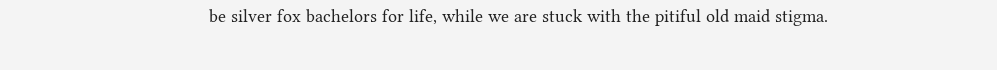be silver fox bachelors for life, while we are stuck with the pitiful old maid stigma.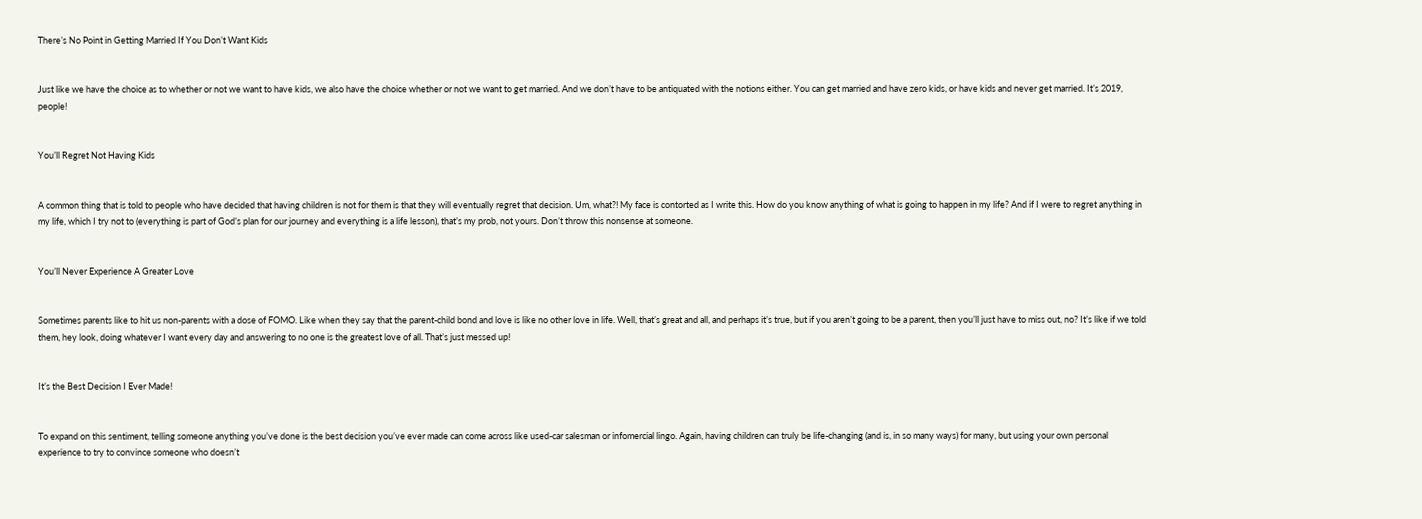There’s No Point in Getting Married If You Don’t Want Kids


Just like we have the choice as to whether or not we want to have kids, we also have the choice whether or not we want to get married. And we don’t have to be antiquated with the notions either. You can get married and have zero kids, or have kids and never get married. It’s 2019, people!


You’ll Regret Not Having Kids


A common thing that is told to people who have decided that having children is not for them is that they will eventually regret that decision. Um, what?! My face is contorted as I write this. How do you know anything of what is going to happen in my life? And if I were to regret anything in my life, which I try not to (everything is part of God’s plan for our journey and everything is a life lesson), that’s my prob, not yours. Don’t throw this nonsense at someone.


You’ll Never Experience A Greater Love


Sometimes parents like to hit us non-parents with a dose of FOMO. Like when they say that the parent-child bond and love is like no other love in life. Well, that’s great and all, and perhaps it’s true, but if you aren’t going to be a parent, then you’ll just have to miss out, no? It’s like if we told them, hey look, doing whatever I want every day and answering to no one is the greatest love of all. That’s just messed up!


It’s the Best Decision I Ever Made!


To expand on this sentiment, telling someone anything you’ve done is the best decision you’ve ever made can come across like used-car salesman or infomercial lingo. Again, having children can truly be life-changing (and is, in so many ways) for many, but using your own personal experience to try to convince someone who doesn’t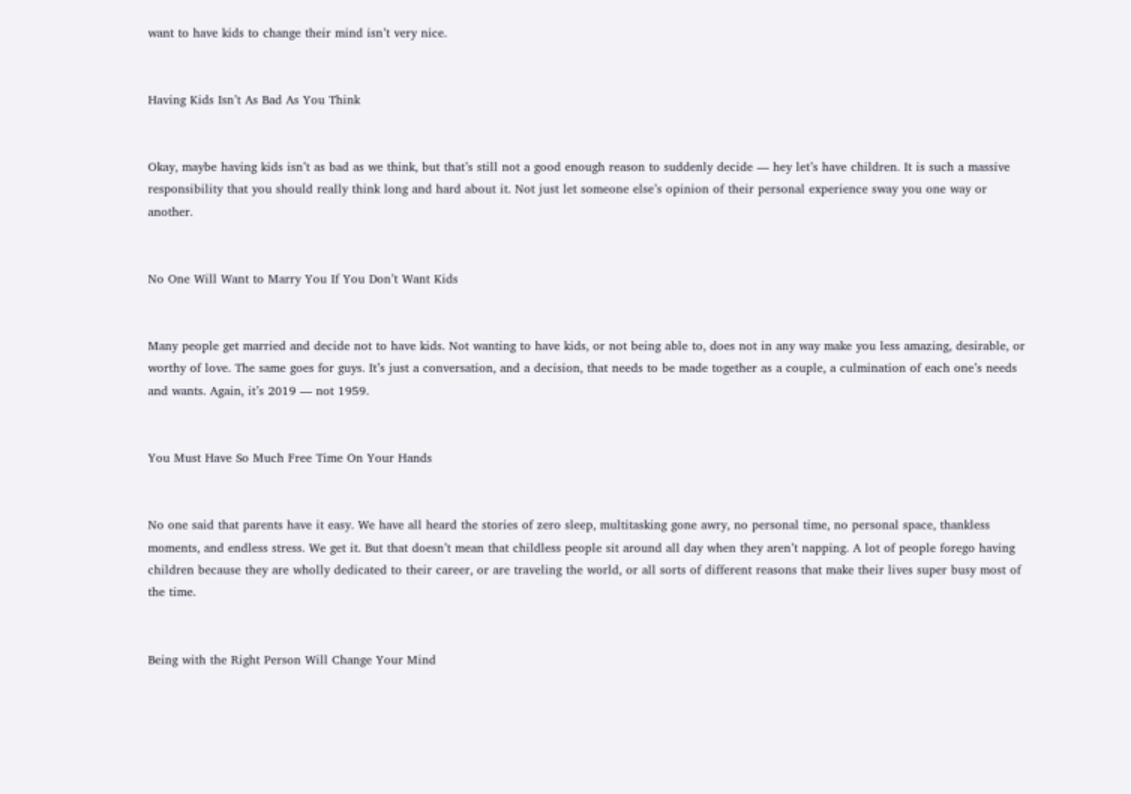want to have kids to change their mind isn’t very nice.


Having Kids Isn’t As Bad As You Think


Okay, maybe having kids isn’t as bad as we think, but that’s still not a good enough reason to suddenly decide — hey let’s have children. It is such a massive responsibility that you should really think long and hard about it. Not just let someone else’s opinion of their personal experience sway you one way or another.


No One Will Want to Marry You If You Don’t Want Kids


Many people get married and decide not to have kids. Not wanting to have kids, or not being able to, does not in any way make you less amazing, desirable, or worthy of love. The same goes for guys. It’s just a conversation, and a decision, that needs to be made together as a couple, a culmination of each one’s needs and wants. Again, it’s 2019 — not 1959.


You Must Have So Much Free Time On Your Hands


No one said that parents have it easy. We have all heard the stories of zero sleep, multitasking gone awry, no personal time, no personal space, thankless moments, and endless stress. We get it. But that doesn’t mean that childless people sit around all day when they aren’t napping. A lot of people forego having children because they are wholly dedicated to their career, or are traveling the world, or all sorts of different reasons that make their lives super busy most of the time.


Being with the Right Person Will Change Your Mind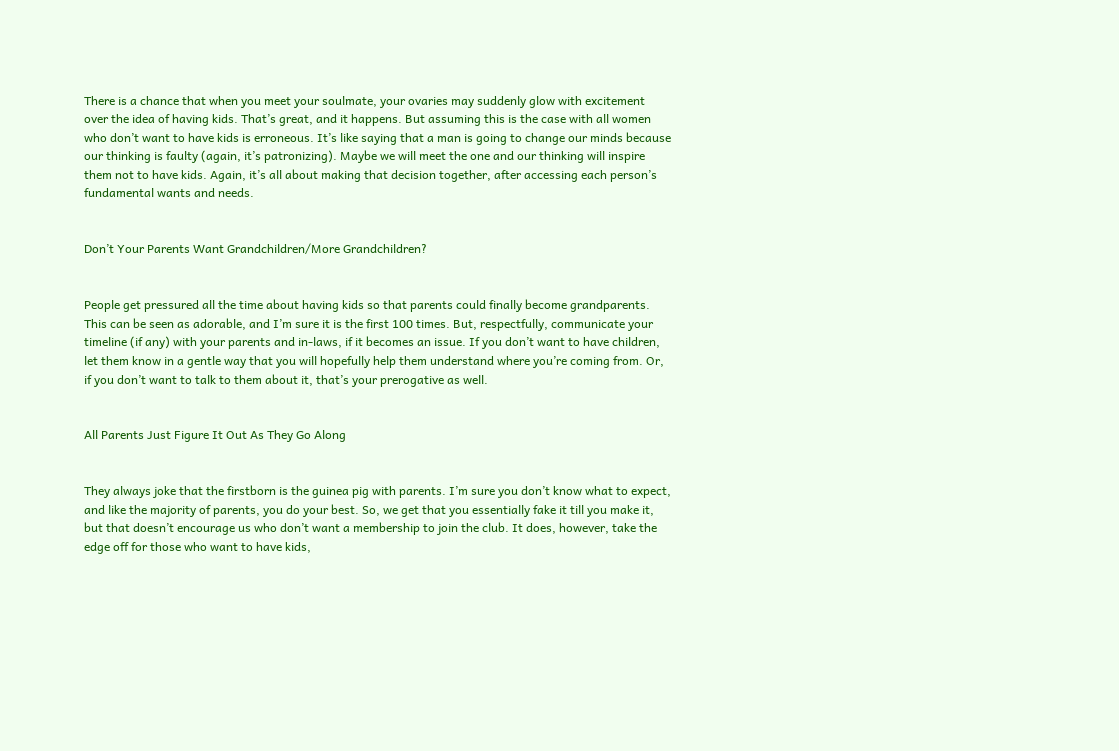There is a chance that when you meet your soulmate, your ovaries may suddenly glow with excitement over the idea of having kids. That’s great, and it happens. But assuming this is the case with all women who don’t want to have kids is erroneous. It’s like saying that a man is going to change our minds because our thinking is faulty (again, it’s patronizing). Maybe we will meet the one and our thinking will inspire them not to have kids. Again, it’s all about making that decision together, after accessing each person’s fundamental wants and needs.


Don’t Your Parents Want Grandchildren/More Grandchildren?


People get pressured all the time about having kids so that parents could finally become grandparents. This can be seen as adorable, and I’m sure it is the first 100 times. But, respectfully, communicate your timeline (if any) with your parents and in-laws, if it becomes an issue. If you don’t want to have children, let them know in a gentle way that you will hopefully help them understand where you’re coming from. Or, if you don’t want to talk to them about it, that’s your prerogative as well.


All Parents Just Figure It Out As They Go Along


They always joke that the firstborn is the guinea pig with parents. I’m sure you don’t know what to expect, and like the majority of parents, you do your best. So, we get that you essentially fake it till you make it, but that doesn’t encourage us who don’t want a membership to join the club. It does, however, take the edge off for those who want to have kids,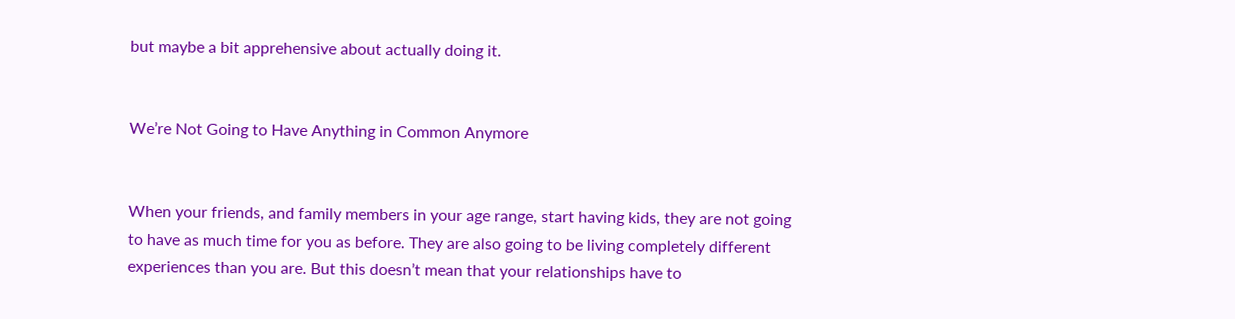but maybe a bit apprehensive about actually doing it.


We’re Not Going to Have Anything in Common Anymore


When your friends, and family members in your age range, start having kids, they are not going to have as much time for you as before. They are also going to be living completely different experiences than you are. But this doesn’t mean that your relationships have to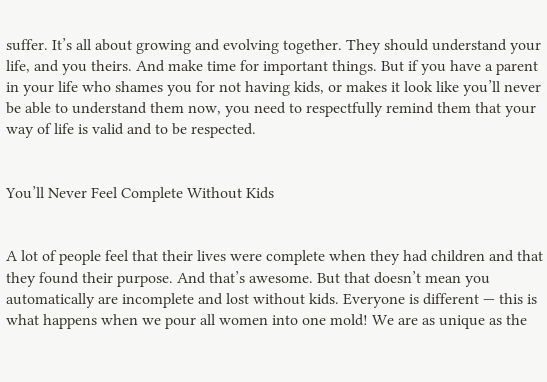suffer. It’s all about growing and evolving together. They should understand your life, and you theirs. And make time for important things. But if you have a parent in your life who shames you for not having kids, or makes it look like you’ll never be able to understand them now, you need to respectfully remind them that your way of life is valid and to be respected.


You’ll Never Feel Complete Without Kids


A lot of people feel that their lives were complete when they had children and that they found their purpose. And that’s awesome. But that doesn’t mean you automatically are incomplete and lost without kids. Everyone is different — this is what happens when we pour all women into one mold! We are as unique as the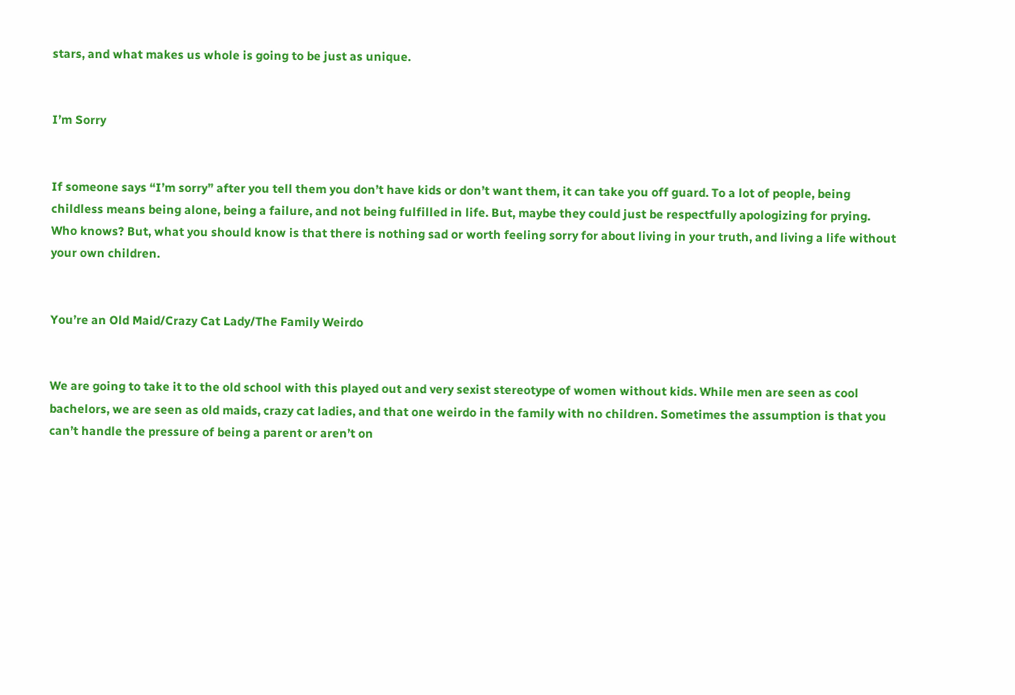stars, and what makes us whole is going to be just as unique.


I’m Sorry


If someone says “I’m sorry” after you tell them you don’t have kids or don’t want them, it can take you off guard. To a lot of people, being childless means being alone, being a failure, and not being fulfilled in life. But, maybe they could just be respectfully apologizing for prying. Who knows? But, what you should know is that there is nothing sad or worth feeling sorry for about living in your truth, and living a life without your own children.


You’re an Old Maid/Crazy Cat Lady/The Family Weirdo


We are going to take it to the old school with this played out and very sexist stereotype of women without kids. While men are seen as cool bachelors, we are seen as old maids, crazy cat ladies, and that one weirdo in the family with no children. Sometimes the assumption is that you can’t handle the pressure of being a parent or aren’t on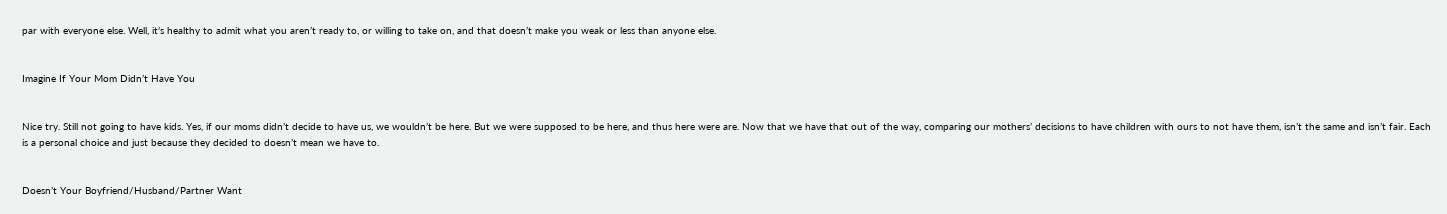par with everyone else. Well, it’s healthy to admit what you aren’t ready to, or willing to take on, and that doesn’t make you weak or less than anyone else.


Imagine If Your Mom Didn’t Have You


Nice try. Still not going to have kids. Yes, if our moms didn’t decide to have us, we wouldn’t be here. But we were supposed to be here, and thus here were are. Now that we have that out of the way, comparing our mothers’ decisions to have children with ours to not have them, isn’t the same and isn’t fair. Each is a personal choice and just because they decided to doesn’t mean we have to.


Doesn’t Your Boyfriend/Husband/Partner Want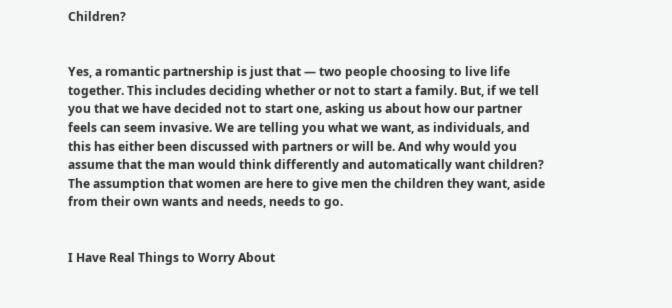Children?


Yes, a romantic partnership is just that — two people choosing to live life together. This includes deciding whether or not to start a family. But, if we tell you that we have decided not to start one, asking us about how our partner feels can seem invasive. We are telling you what we want, as individuals, and this has either been discussed with partners or will be. And why would you assume that the man would think differently and automatically want children? The assumption that women are here to give men the children they want, aside from their own wants and needs, needs to go.


I Have Real Things to Worry About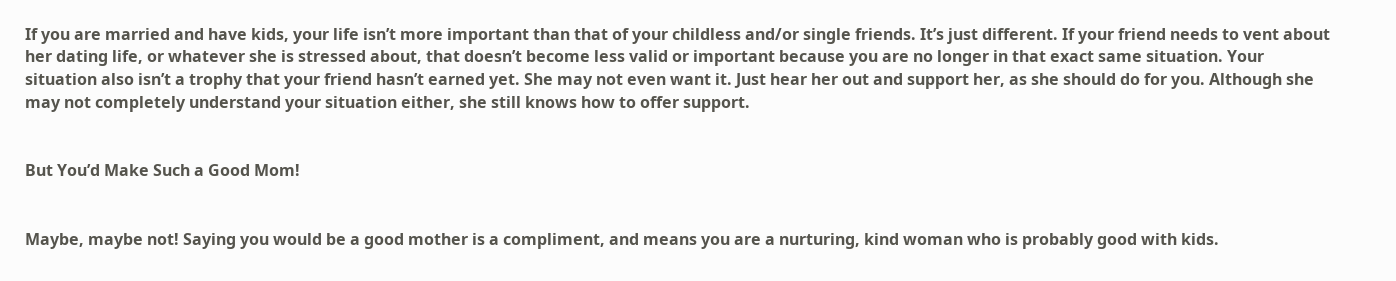If you are married and have kids, your life isn’t more important than that of your childless and/or single friends. It’s just different. If your friend needs to vent about her dating life, or whatever she is stressed about, that doesn’t become less valid or important because you are no longer in that exact same situation. Your situation also isn’t a trophy that your friend hasn’t earned yet. She may not even want it. Just hear her out and support her, as she should do for you. Although she may not completely understand your situation either, she still knows how to offer support.


But You’d Make Such a Good Mom!


Maybe, maybe not! Saying you would be a good mother is a compliment, and means you are a nurturing, kind woman who is probably good with kids.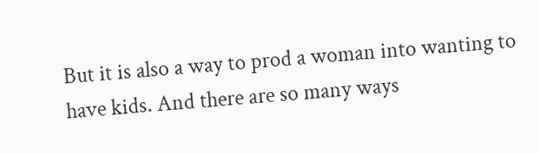But it is also a way to prod a woman into wanting to have kids. And there are so many ways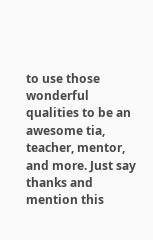to use those wonderful qualities to be an awesome tia, teacher, mentor, and more. Just say thanks and mention this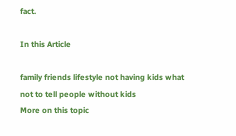fact.

In this Article

family friends lifestyle not having kids what not to tell people without kids
More on this topic